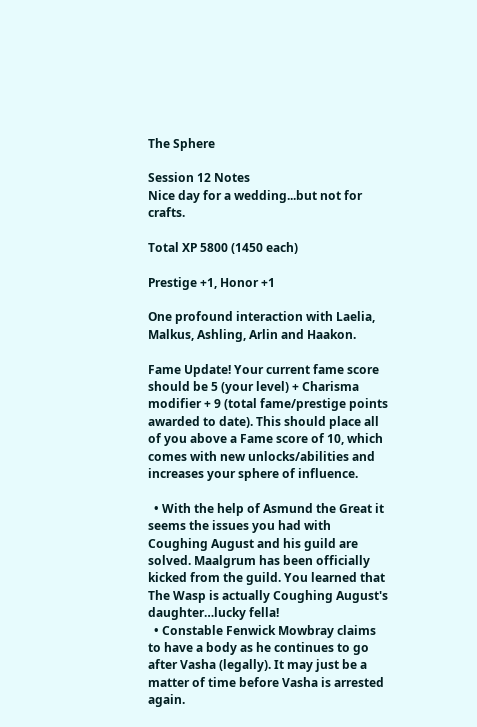The Sphere

Session 12 Notes
Nice day for a wedding...but not for crafts.

Total XP 5800 (1450 each)

Prestige +1, Honor +1

One profound interaction with Laelia, Malkus, Ashling, Arlin and Haakon.

Fame Update! Your current fame score should be 5 (your level) + Charisma modifier + 9 (total fame/prestige points awarded to date). This should place all of you above a Fame score of 10, which comes with new unlocks/abilities and increases your sphere of influence.

  • With the help of Asmund the Great it seems the issues you had with Coughing August and his guild are solved. Maalgrum has been officially kicked from the guild. You learned that The Wasp is actually Coughing August's daughter…lucky fella!
  • Constable Fenwick Mowbray claims to have a body as he continues to go after Vasha (legally). It may just be a matter of time before Vasha is arrested again.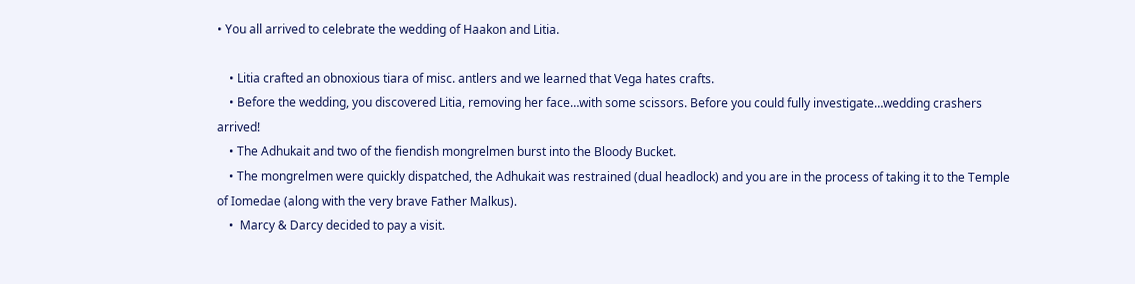• You all arrived to celebrate the wedding of Haakon and Litia.

    • Litia crafted an obnoxious tiara of misc. antlers and we learned that Vega hates crafts.
    • Before the wedding, you discovered Litia, removing her face…with some scissors. Before you could fully investigate…wedding crashers arrived!
    • The Adhukait and two of the fiendish mongrelmen burst into the Bloody Bucket.
    • The mongrelmen were quickly dispatched, the Adhukait was restrained (dual headlock) and you are in the process of taking it to the Temple of Iomedae (along with the very brave Father Malkus).
    •  Marcy & Darcy decided to pay a visit.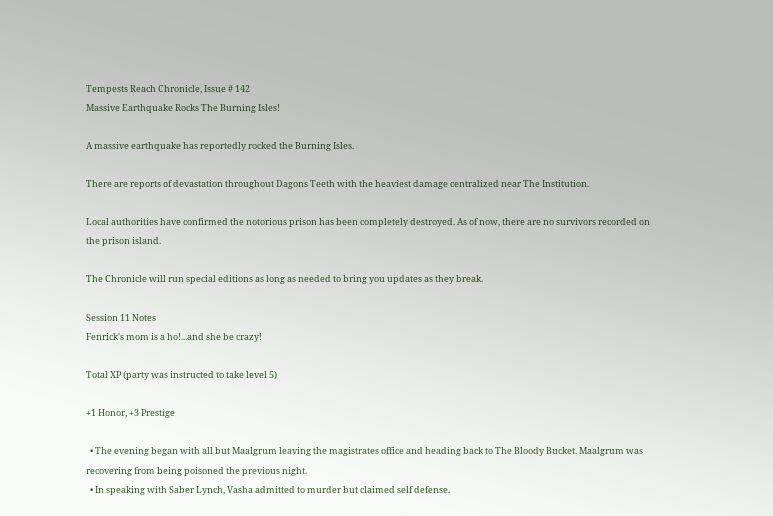Tempests Reach Chronicle, Issue # 142
Massive Earthquake Rocks The Burning Isles!

A massive earthquake has reportedly rocked the Burning Isles.

There are reports of devastation throughout Dagons Teeth with the heaviest damage centralized near The Institution.

Local authorities have confirmed the notorious prison has been completely destroyed. As of now, there are no survivors recorded on the prison island.

The Chronicle will run special editions as long as needed to bring you updates as they break.

Session 11 Notes
Fenrick's mom is a ho!...and she be crazy!

Total XP (party was instructed to take level 5)

+1 Honor, +3 Prestige

  • The evening began with all but Maalgrum leaving the magistrates office and heading back to The Bloody Bucket. Maalgrum was recovering from being poisoned the previous night.
  • In speaking with Saber Lynch, Vasha admitted to murder but claimed self defense.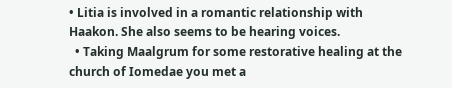• Litia is involved in a romantic relationship with Haakon. She also seems to be hearing voices.
  • Taking Maalgrum for some restorative healing at the church of Iomedae you met a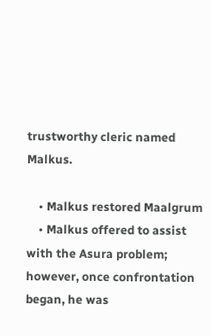trustworthy cleric named Malkus.

    • Malkus restored Maalgrum
    • Malkus offered to assist with the Asura problem; however, once confrontation began, he was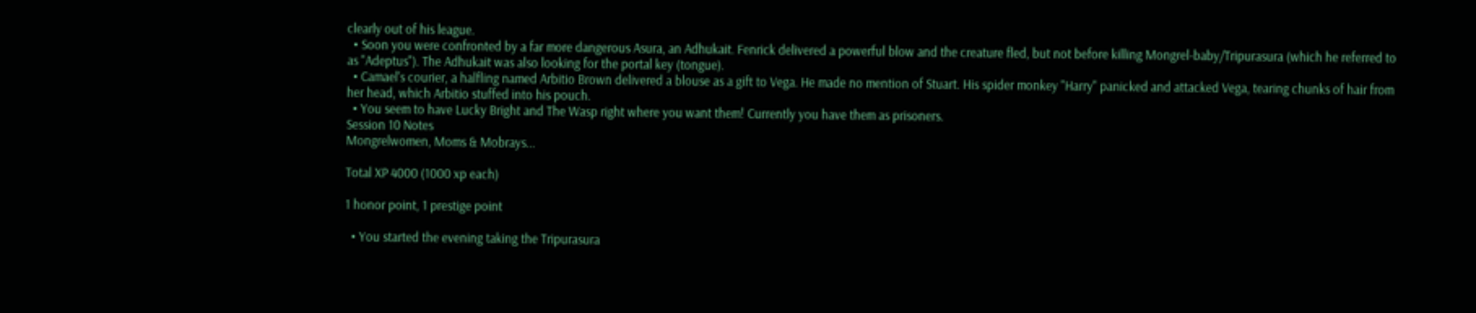clearly out of his league.
  • Soon you were confronted by a far more dangerous Asura, an Adhukait. Fenrick delivered a powerful blow and the creature fled, but not before killing Mongrel-baby/Tripurasura (which he referred to as "Adeptus"). The Adhukait was also looking for the portal key (tongue).
  • Camael's courier, a halfling named Arbitio Brown delivered a blouse as a gift to Vega. He made no mention of Stuart. His spider monkey "Harry" panicked and attacked Vega, tearing chunks of hair from her head, which Arbitio stuffed into his pouch.
  • You seem to have Lucky Bright and The Wasp right where you want them! Currently you have them as prisoners.
Session 10 Notes
Mongrelwomen, Moms & Mobrays...

Total XP 4000 (1000 xp each)

1 honor point, 1 prestige point

  • You started the evening taking the Tripurasura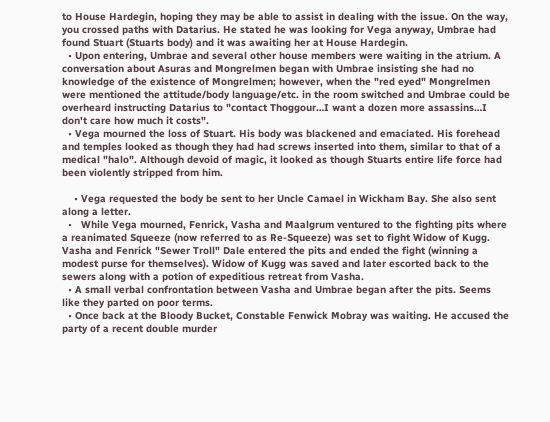to House Hardegin, hoping they may be able to assist in dealing with the issue. On the way, you crossed paths with Datarius. He stated he was looking for Vega anyway, Umbrae had found Stuart (Stuarts body) and it was awaiting her at House Hardegin.
  • Upon entering, Umbrae and several other house members were waiting in the atrium. A conversation about Asuras and Mongrelmen began with Umbrae insisting she had no knowledge of the existence of Mongrelmen; however, when the "red eyed" Mongrelmen were mentioned the attitude/body language/etc. in the room switched and Umbrae could be overheard instructing Datarius to "contact Thoggour…I want a dozen more assassins…I don't care how much it costs".
  • Vega mourned the loss of Stuart. His body was blackened and emaciated. His forehead and temples looked as though they had had screws inserted into them, similar to that of a medical "halo". Although devoid of magic, it looked as though Stuarts entire life force had been violently stripped from him.

    • Vega requested the body be sent to her Uncle Camael in Wickham Bay. She also sent along a letter.
  •   While Vega mourned, Fenrick, Vasha and Maalgrum ventured to the fighting pits where a reanimated Squeeze (now referred to as Re-Squeeze) was set to fight Widow of Kugg. Vasha and Fenrick "Sewer Troll" Dale entered the pits and ended the fight (winning a modest purse for themselves). Widow of Kugg was saved and later escorted back to the sewers along with a potion of expeditious retreat from Vasha.
  • A small verbal confrontation between Vasha and Umbrae began after the pits. Seems like they parted on poor terms.
  • Once back at the Bloody Bucket, Constable Fenwick Mobray was waiting. He accused the party of a recent double murder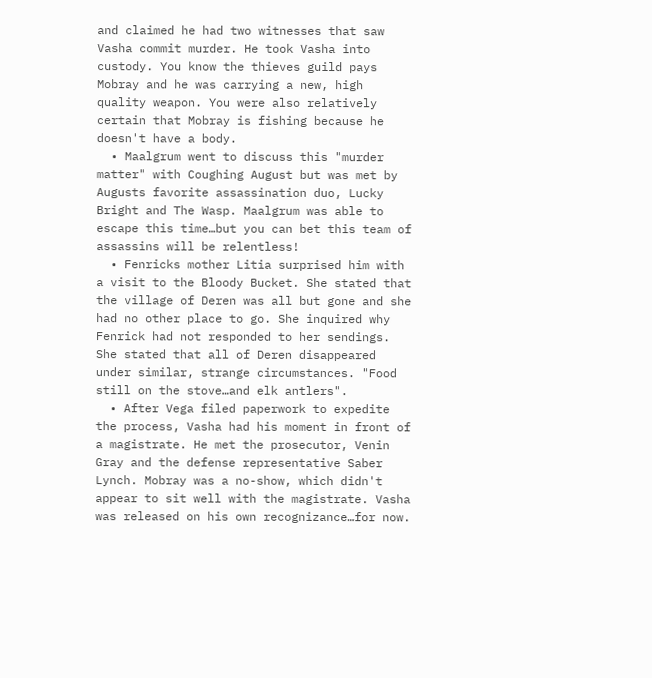and claimed he had two witnesses that saw Vasha commit murder. He took Vasha into custody. You know the thieves guild pays Mobray and he was carrying a new, high quality weapon. You were also relatively certain that Mobray is fishing because he doesn't have a body.
  • Maalgrum went to discuss this "murder matter" with Coughing August but was met by Augusts favorite assassination duo, Lucky Bright and The Wasp. Maalgrum was able to escape this time…but you can bet this team of assassins will be relentless!
  • Fenricks mother Litia surprised him with a visit to the Bloody Bucket. She stated that the village of Deren was all but gone and she had no other place to go. She inquired why Fenrick had not responded to her sendings. She stated that all of Deren disappeared under similar, strange circumstances. "Food still on the stove…and elk antlers".
  • After Vega filed paperwork to expedite the process, Vasha had his moment in front of a magistrate. He met the prosecutor, Venin Gray and the defense representative Saber Lynch. Mobray was a no-show, which didn't appear to sit well with the magistrate. Vasha was released on his own recognizance…for now.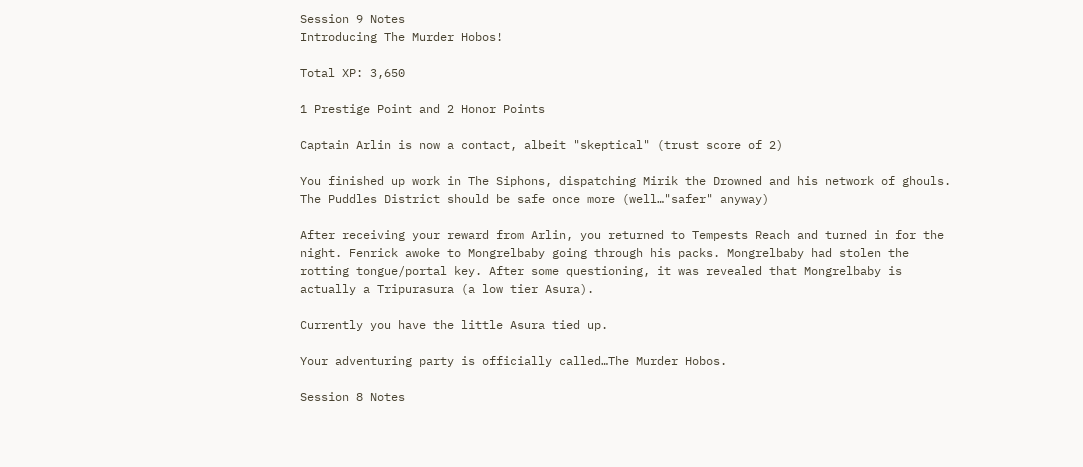Session 9 Notes
Introducing The Murder Hobos!

Total XP: 3,650

1 Prestige Point and 2 Honor Points

Captain Arlin is now a contact, albeit "skeptical" (trust score of 2)

You finished up work in The Siphons, dispatching Mirik the Drowned and his network of ghouls. The Puddles District should be safe once more (well…"safer" anyway)

After receiving your reward from Arlin, you returned to Tempests Reach and turned in for the night. Fenrick awoke to Mongrelbaby going through his packs. Mongrelbaby had stolen the rotting tongue/portal key. After some questioning, it was revealed that Mongrelbaby is actually a Tripurasura (a low tier Asura).

Currently you have the little Asura tied up.

Your adventuring party is officially called…The Murder Hobos.

Session 8 Notes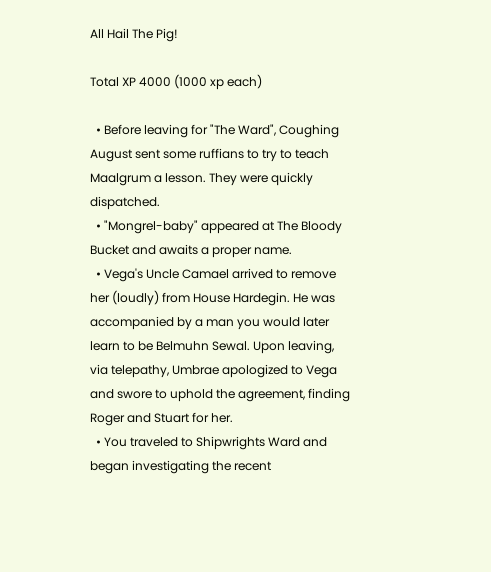All Hail The Pig!

Total XP 4000 (1000 xp each)

  • Before leaving for "The Ward", Coughing August sent some ruffians to try to teach Maalgrum a lesson. They were quickly dispatched.
  • "Mongrel-baby" appeared at The Bloody Bucket and awaits a proper name.
  • Vega's Uncle Camael arrived to remove her (loudly) from House Hardegin. He was accompanied by a man you would later learn to be Belmuhn Sewal. Upon leaving, via telepathy, Umbrae apologized to Vega and swore to uphold the agreement, finding Roger and Stuart for her.
  • You traveled to Shipwrights Ward and began investigating the recent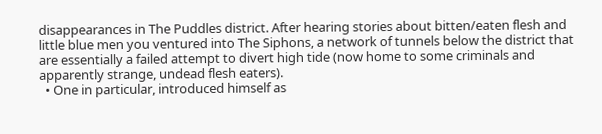disappearances in The Puddles district. After hearing stories about bitten/eaten flesh and little blue men you ventured into The Siphons, a network of tunnels below the district that are essentially a failed attempt to divert high tide (now home to some criminals and apparently strange, undead flesh eaters).
  • One in particular, introduced himself as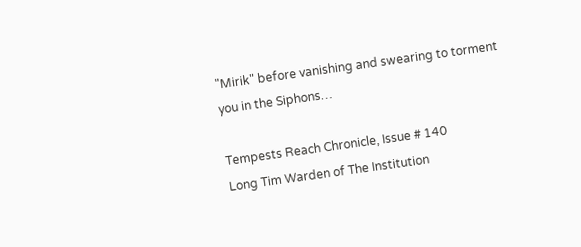"Mirik" before vanishing and swearing to torment you in the Siphons…

Tempests Reach Chronicle, Issue # 140
Long Tim Warden of The Institution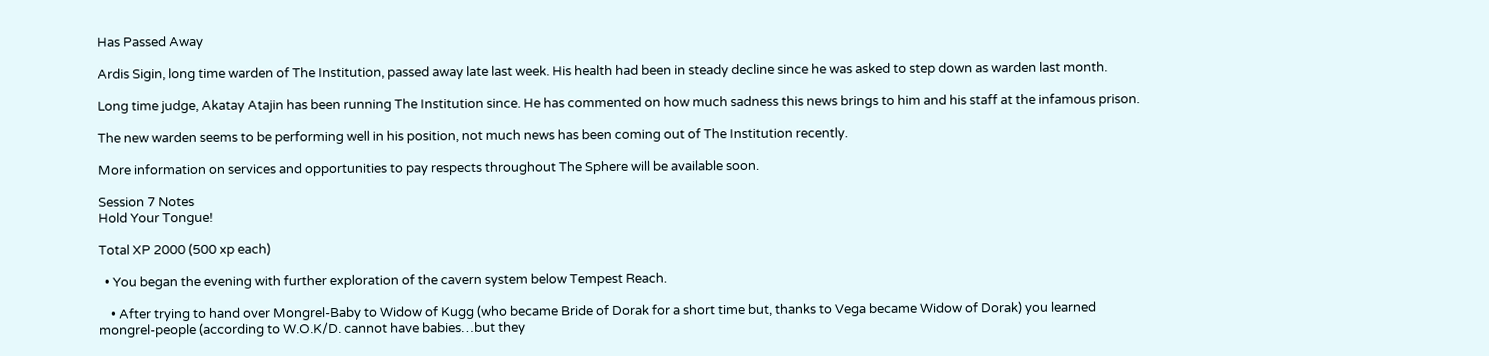Has Passed Away

Ardis Sigin, long time warden of The Institution, passed away late last week. His health had been in steady decline since he was asked to step down as warden last month.

Long time judge, Akatay Atajin has been running The Institution since. He has commented on how much sadness this news brings to him and his staff at the infamous prison.

The new warden seems to be performing well in his position, not much news has been coming out of The Institution recently.

More information on services and opportunities to pay respects throughout The Sphere will be available soon.

Session 7 Notes
Hold Your Tongue!

Total XP 2000 (500 xp each)

  • You began the evening with further exploration of the cavern system below Tempest Reach.

    • After trying to hand over Mongrel-Baby to Widow of Kugg (who became Bride of Dorak for a short time but, thanks to Vega became Widow of Dorak) you learned mongrel-people (according to W.O.K/D. cannot have babies…but they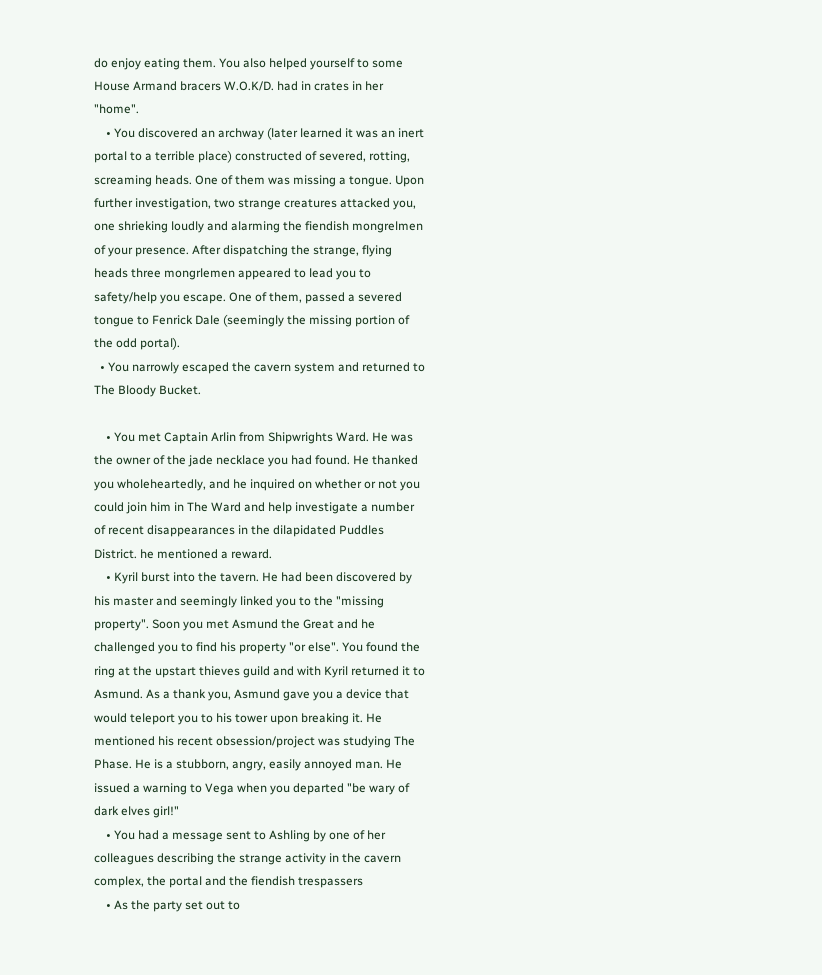do enjoy eating them. You also helped yourself to some House Armand bracers W.O.K/D. had in crates in her "home".
    • You discovered an archway (later learned it was an inert portal to a terrible place) constructed of severed, rotting, screaming heads. One of them was missing a tongue. Upon further investigation, two strange creatures attacked you, one shrieking loudly and alarming the fiendish mongrelmen of your presence. After dispatching the strange, flying heads three mongrlemen appeared to lead you to safety/help you escape. One of them, passed a severed tongue to Fenrick Dale (seemingly the missing portion of the odd portal).
  • You narrowly escaped the cavern system and returned to The Bloody Bucket.

    • You met Captain Arlin from Shipwrights Ward. He was the owner of the jade necklace you had found. He thanked you wholeheartedly, and he inquired on whether or not you could join him in The Ward and help investigate a number of recent disappearances in the dilapidated Puddles District. he mentioned a reward.
    • Kyril burst into the tavern. He had been discovered by his master and seemingly linked you to the "missing property". Soon you met Asmund the Great and he challenged you to find his property "or else". You found the ring at the upstart thieves guild and with Kyril returned it to Asmund. As a thank you, Asmund gave you a device that would teleport you to his tower upon breaking it. He mentioned his recent obsession/project was studying The Phase. He is a stubborn, angry, easily annoyed man. He issued a warning to Vega when you departed "be wary of dark elves girl!"
    • You had a message sent to Ashling by one of her colleagues describing the strange activity in the cavern complex, the portal and the fiendish trespassers
    • As the party set out to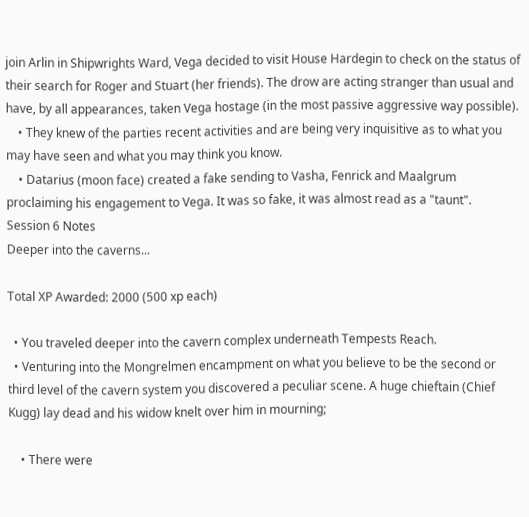join Arlin in Shipwrights Ward, Vega decided to visit House Hardegin to check on the status of their search for Roger and Stuart (her friends). The drow are acting stranger than usual and have, by all appearances, taken Vega hostage (in the most passive aggressive way possible).
    • They knew of the parties recent activities and are being very inquisitive as to what you may have seen and what you may think you know.
    • Datarius (moon face) created a fake sending to Vasha, Fenrick and Maalgrum proclaiming his engagement to Vega. It was so fake, it was almost read as a "taunt".
Session 6 Notes
Deeper into the caverns...

Total XP Awarded: 2000 (500 xp each)

  • You traveled deeper into the cavern complex underneath Tempests Reach.
  • Venturing into the Mongrelmen encampment on what you believe to be the second or third level of the cavern system you discovered a peculiar scene. A huge chieftain (Chief Kugg) lay dead and his widow knelt over him in mourning;

    • There were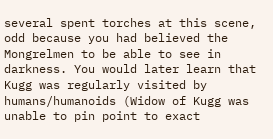several spent torches at this scene, odd because you had believed the Mongrelmen to be able to see in darkness. You would later learn that Kugg was regularly visited by humans/humanoids (Widow of Kugg was unable to pin point to exact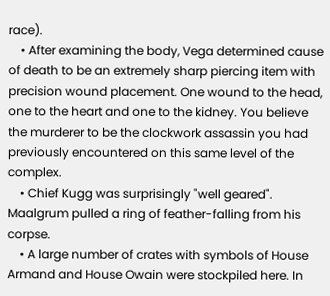race).
    • After examining the body, Vega determined cause of death to be an extremely sharp piercing item with precision wound placement. One wound to the head, one to the heart and one to the kidney. You believe the murderer to be the clockwork assassin you had previously encountered on this same level of the complex.
    • Chief Kugg was surprisingly "well geared". Maalgrum pulled a ring of feather-falling from his corpse.
    • A large number of crates with symbols of House Armand and House Owain were stockpiled here. In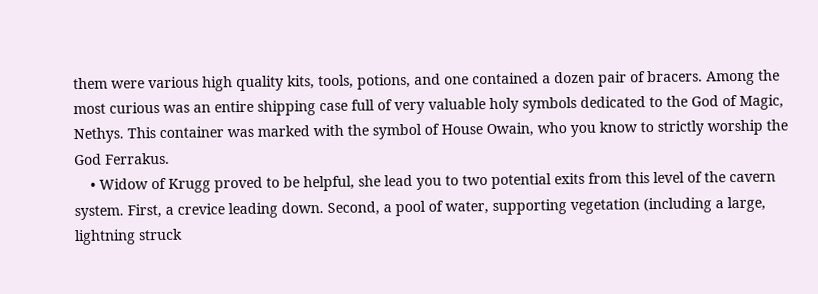them were various high quality kits, tools, potions, and one contained a dozen pair of bracers. Among the most curious was an entire shipping case full of very valuable holy symbols dedicated to the God of Magic, Nethys. This container was marked with the symbol of House Owain, who you know to strictly worship the God Ferrakus.
    • Widow of Krugg proved to be helpful, she lead you to two potential exits from this level of the cavern system. First, a crevice leading down. Second, a pool of water, supporting vegetation (including a large, lightning struck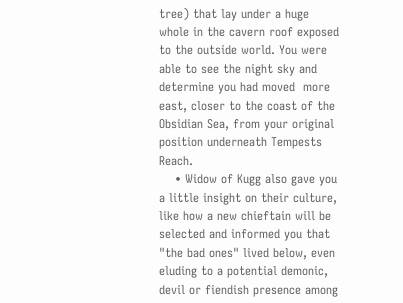tree) that lay under a huge whole in the cavern roof exposed to the outside world. You were able to see the night sky and determine you had moved  more east, closer to the coast of the Obsidian Sea, from your original position underneath Tempests Reach.
    • Widow of Kugg also gave you a little insight on their culture, like how a new chieftain will be selected and informed you that "the bad ones" lived below, even eluding to a potential demonic, devil or fiendish presence among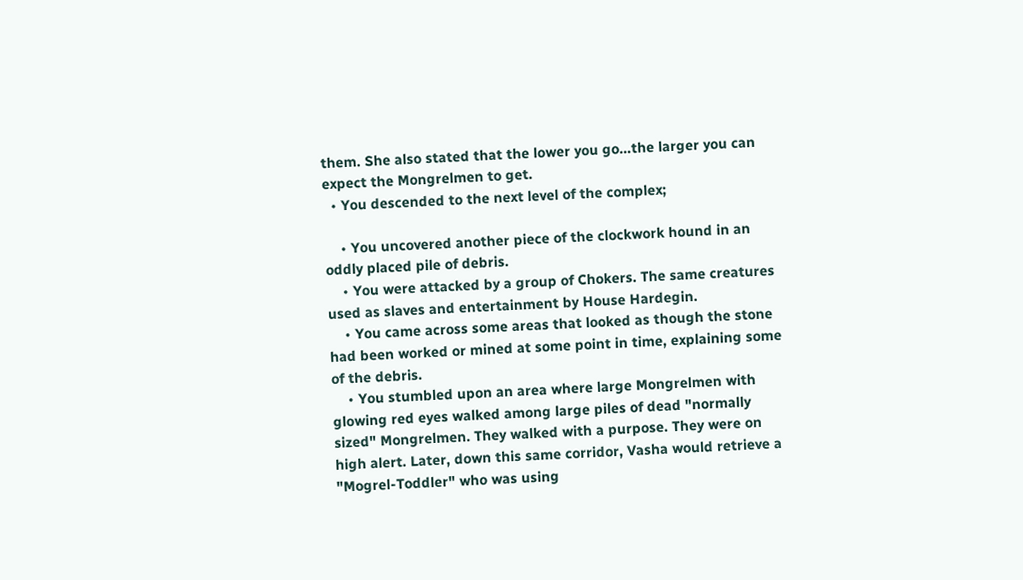them. She also stated that the lower you go…the larger you can expect the Mongrelmen to get.
  • You descended to the next level of the complex;

    • You uncovered another piece of the clockwork hound in an oddly placed pile of debris.
    • You were attacked by a group of Chokers. The same creatures used as slaves and entertainment by House Hardegin.
    • You came across some areas that looked as though the stone had been worked or mined at some point in time, explaining some of the debris.
    • You stumbled upon an area where large Mongrelmen with glowing red eyes walked among large piles of dead "normally sized" Mongrelmen. They walked with a purpose. They were on high alert. Later, down this same corridor, Vasha would retrieve a "Mogrel-Toddler" who was using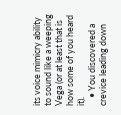its voice mimicry ability to sound like a weeping Vega (or at least that is how some of you heard it).
    • You discovered a crevice leading down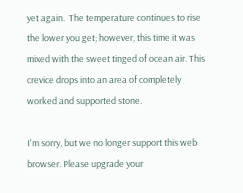yet again.  The temperature continues to rise the lower you get; however, this time it was mixed with the sweet tinged of ocean air. This crevice drops into an area of completely worked and supported stone.

I'm sorry, but we no longer support this web browser. Please upgrade your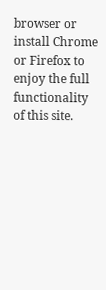browser or install Chrome or Firefox to enjoy the full functionality of this site.